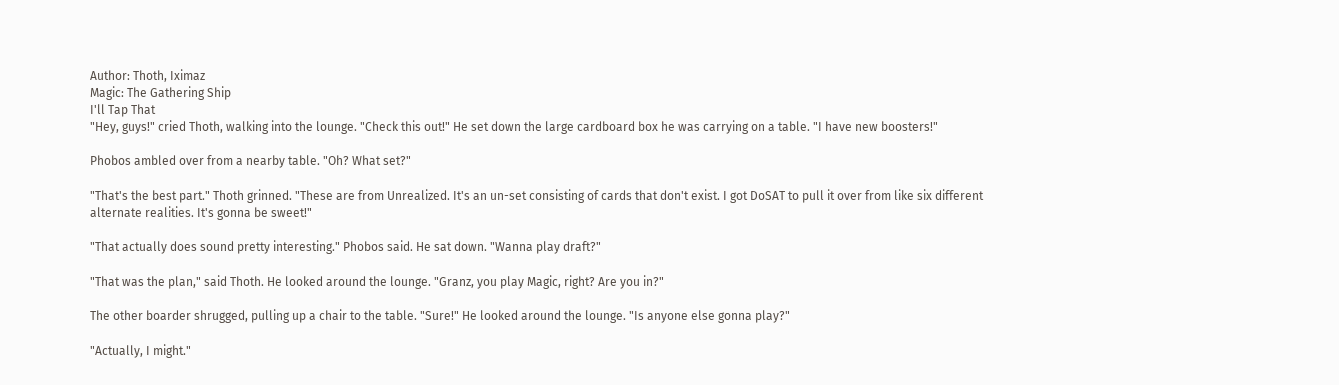Author: Thoth, Iximaz
Magic: The Gathering Ship
I'll Tap That
"Hey, guys!" cried Thoth, walking into the lounge. "Check this out!" He set down the large cardboard box he was carrying on a table. "I have new boosters!"

Phobos ambled over from a nearby table. "Oh? What set?"

"That's the best part." Thoth grinned. "These are from Unrealized. It's an un-set consisting of cards that don't exist. I got DoSAT to pull it over from like six different alternate realities. It's gonna be sweet!"

"That actually does sound pretty interesting." Phobos said. He sat down. "Wanna play draft?"

"That was the plan," said Thoth. He looked around the lounge. "Granz, you play Magic, right? Are you in?"

The other boarder shrugged, pulling up a chair to the table. "Sure!" He looked around the lounge. "Is anyone else gonna play?"

"Actually, I might."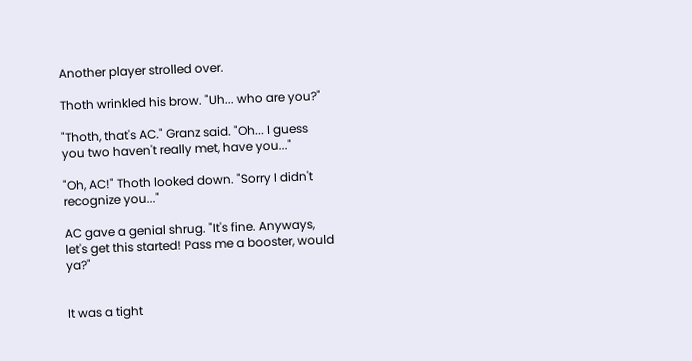Another player strolled over.

Thoth wrinkled his brow. "Uh... who are you?"

"Thoth, that's AC." Granz said. "Oh... I guess you two haven't really met, have you..."

"Oh, AC!" Thoth looked down. "Sorry I didn't recognize you..."

AC gave a genial shrug. "It's fine. Anyways, let's get this started! Pass me a booster, would ya?"


It was a tight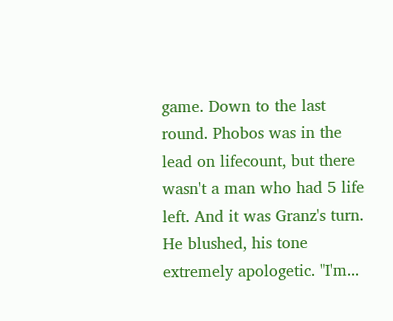game. Down to the last round. Phobos was in the lead on lifecount, but there wasn't a man who had 5 life left. And it was Granz's turn. He blushed, his tone extremely apologetic. "I'm...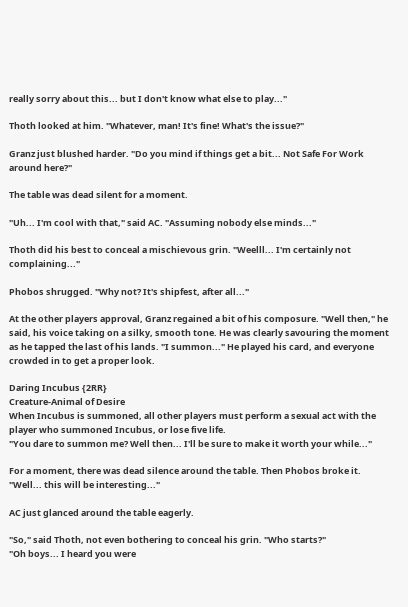really sorry about this... but I don't know what else to play..."

Thoth looked at him. "Whatever, man! It's fine! What's the issue?"

Granz just blushed harder. "Do you mind if things get a bit... Not Safe For Work around here?"

The table was dead silent for a moment.

"Uh... I'm cool with that," said AC. "Assuming nobody else minds..."

Thoth did his best to conceal a mischievous grin. "Weelll... I'm certainly not complaining..."

Phobos shrugged. "Why not? It's shipfest, after all..."

At the other players approval, Granz regained a bit of his composure. "Well then," he said, his voice taking on a silky, smooth tone. He was clearly savouring the moment as he tapped the last of his lands. "I summon..." He played his card, and everyone crowded in to get a proper look.

Daring Incubus {2RR}
Creature-Animal of Desire
When Incubus is summoned, all other players must perform a sexual act with the player who summoned Incubus, or lose five life.
"You dare to summon me? Well then... I'll be sure to make it worth your while..."

For a moment, there was dead silence around the table. Then Phobos broke it. "Well... this will be interesting..."

AC just glanced around the table eagerly.

"So," said Thoth, not even bothering to conceal his grin. "Who starts?"
"Oh boys... I heard you were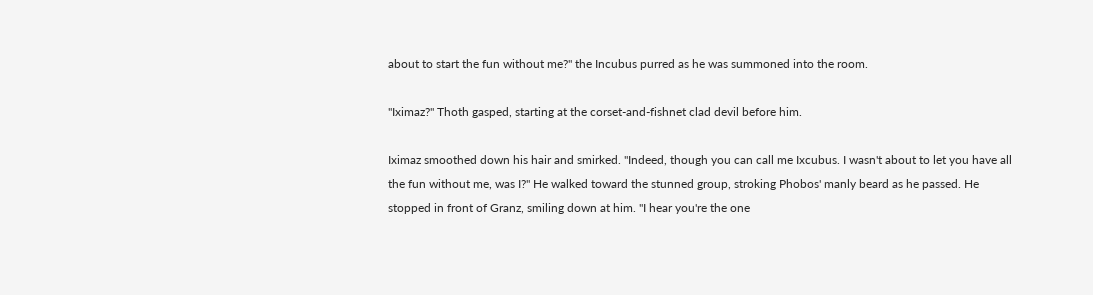about to start the fun without me?" the Incubus purred as he was summoned into the room.

"Iximaz?" Thoth gasped, starting at the corset-and-fishnet clad devil before him.

Iximaz smoothed down his hair and smirked. "Indeed, though you can call me Ixcubus. I wasn't about to let you have all the fun without me, was I?" He walked toward the stunned group, stroking Phobos' manly beard as he passed. He stopped in front of Granz, smiling down at him. "I hear you're the one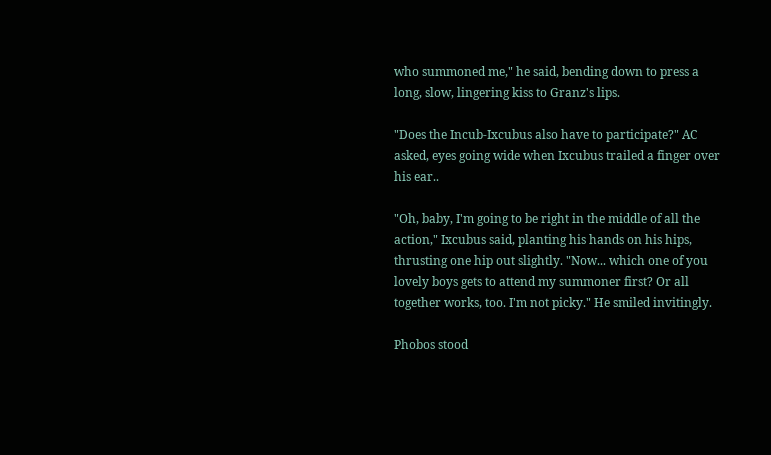who summoned me," he said, bending down to press a long, slow, lingering kiss to Granz's lips.

"Does the Incub-Ixcubus also have to participate?" AC asked, eyes going wide when Ixcubus trailed a finger over his ear..

"Oh, baby, I'm going to be right in the middle of all the action," Ixcubus said, planting his hands on his hips, thrusting one hip out slightly. "Now... which one of you lovely boys gets to attend my summoner first? Or all together works, too. I'm not picky." He smiled invitingly.

Phobos stood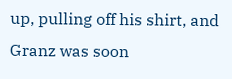up, pulling off his shirt, and Granz was soon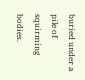buried under a pile of squirming bodies.